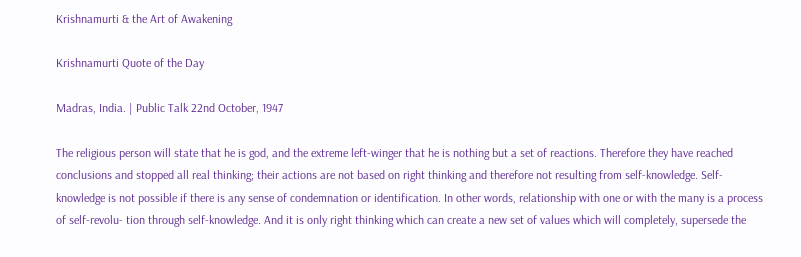Krishnamurti & the Art of Awakening

Krishnamurti Quote of the Day

Madras, India. | Public Talk 22nd October, 1947

The religious person will state that he is god, and the extreme left-winger that he is nothing but a set of reactions. Therefore they have reached conclusions and stopped all real thinking; their actions are not based on right thinking and therefore not resulting from self-knowledge. Self-knowledge is not possible if there is any sense of condemnation or identification. In other words, relationship with one or with the many is a process of self-revolu- tion through self-knowledge. And it is only right thinking which can create a new set of values which will completely, supersede the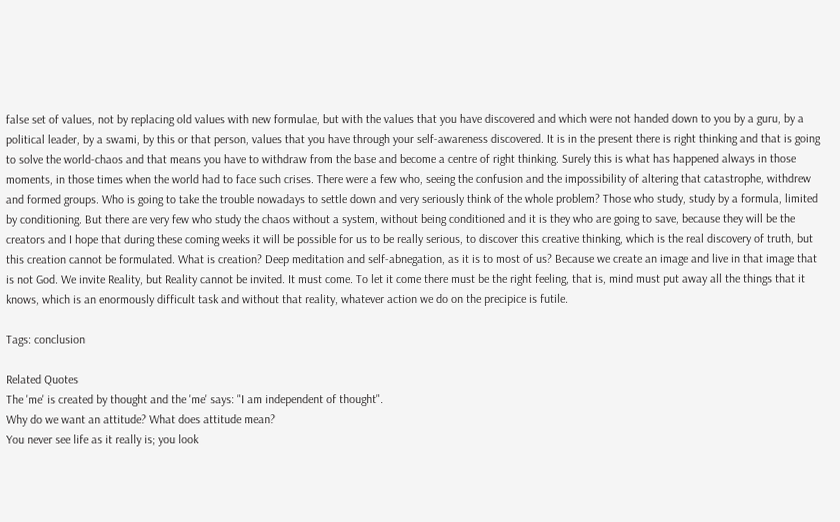false set of values, not by replacing old values with new formulae, but with the values that you have discovered and which were not handed down to you by a guru, by a political leader, by a swami, by this or that person, values that you have through your self-awareness discovered. It is in the present there is right thinking and that is going to solve the world-chaos and that means you have to withdraw from the base and become a centre of right thinking. Surely this is what has happened always in those moments, in those times when the world had to face such crises. There were a few who, seeing the confusion and the impossibility of altering that catastrophe, withdrew and formed groups. Who is going to take the trouble nowadays to settle down and very seriously think of the whole problem? Those who study, study by a formula, limited by conditioning. But there are very few who study the chaos without a system, without being conditioned and it is they who are going to save, because they will be the creators and I hope that during these coming weeks it will be possible for us to be really serious, to discover this creative thinking, which is the real discovery of truth, but this creation cannot be formulated. What is creation? Deep meditation and self-abnegation, as it is to most of us? Because we create an image and live in that image that is not God. We invite Reality, but Reality cannot be invited. It must come. To let it come there must be the right feeling, that is, mind must put away all the things that it knows, which is an enormously difficult task and without that reality, whatever action we do on the precipice is futile.

Tags: conclusion

Related Quotes
The 'me' is created by thought and the 'me' says: "I am independent of thought".
Why do we want an attitude? What does attitude mean?
You never see life as it really is; you look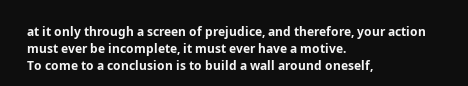at it only through a screen of prejudice, and therefore, your action must ever be incomplete, it must ever have a motive.
To come to a conclusion is to build a wall around oneself,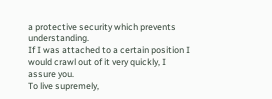a protective security which prevents understanding.
If I was attached to a certain position I would crawl out of it very quickly, I assure you.
To live supremely,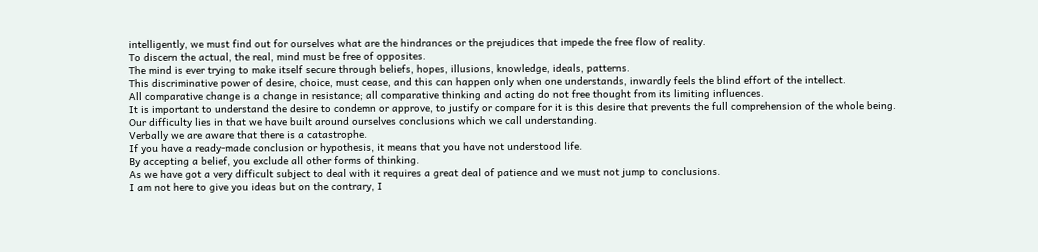intelligently, we must find out for ourselves what are the hindrances or the prejudices that impede the free flow of reality.
To discern the actual, the real, mind must be free of opposites.
The mind is ever trying to make itself secure through beliefs, hopes, illusions, knowledge, ideals, patterns.
This discriminative power of desire, choice, must cease, and this can happen only when one understands, inwardly feels the blind effort of the intellect.
All comparative change is a change in resistance; all comparative thinking and acting do not free thought from its limiting influences.
It is important to understand the desire to condemn or approve, to justify or compare for it is this desire that prevents the full comprehension of the whole being.
Our difficulty lies in that we have built around ourselves conclusions which we call understanding.
Verbally we are aware that there is a catastrophe.
If you have a ready-made conclusion or hypothesis, it means that you have not understood life.
By accepting a belief, you exclude all other forms of thinking.
As we have got a very difficult subject to deal with it requires a great deal of patience and we must not jump to conclusions.
I am not here to give you ideas but on the contrary, I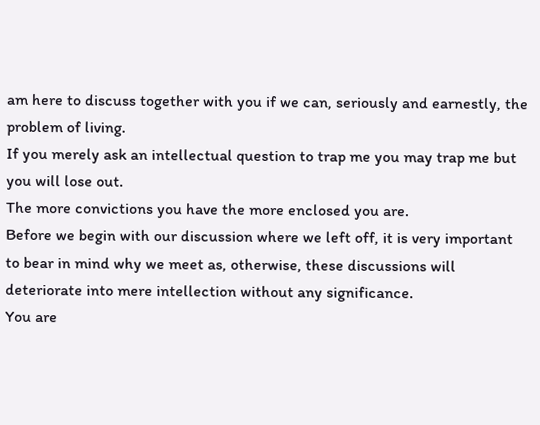am here to discuss together with you if we can, seriously and earnestly, the problem of living.
If you merely ask an intellectual question to trap me you may trap me but you will lose out.
The more convictions you have the more enclosed you are.
Before we begin with our discussion where we left off, it is very important to bear in mind why we meet as, otherwise, these discussions will deteriorate into mere intellection without any significance.
You are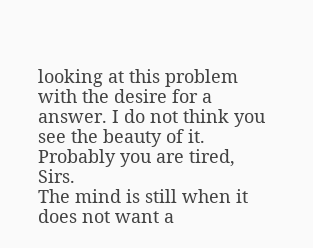looking at this problem with the desire for a answer. I do not think you see the beauty of it. Probably you are tired, Sirs.
The mind is still when it does not want a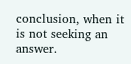conclusion, when it is not seeking an answer.